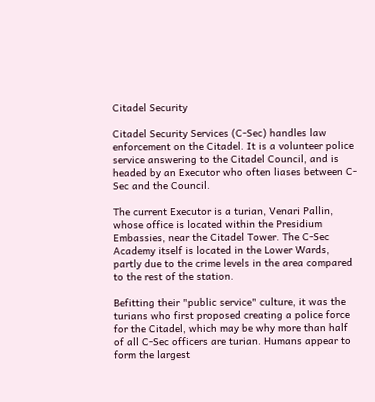Citadel Security

Citadel Security Services (C-Sec) handles law enforcement on the Citadel. It is a volunteer police service answering to the Citadel Council, and is headed by an Executor who often liases between C-Sec and the Council.

The current Executor is a turian, Venari Pallin, whose office is located within the Presidium Embassies, near the Citadel Tower. The C-Sec Academy itself is located in the Lower Wards, partly due to the crime levels in the area compared to the rest of the station.

Befitting their "public service" culture, it was the turians who first proposed creating a police force for the Citadel, which may be why more than half of all C-Sec officers are turian. Humans appear to form the largest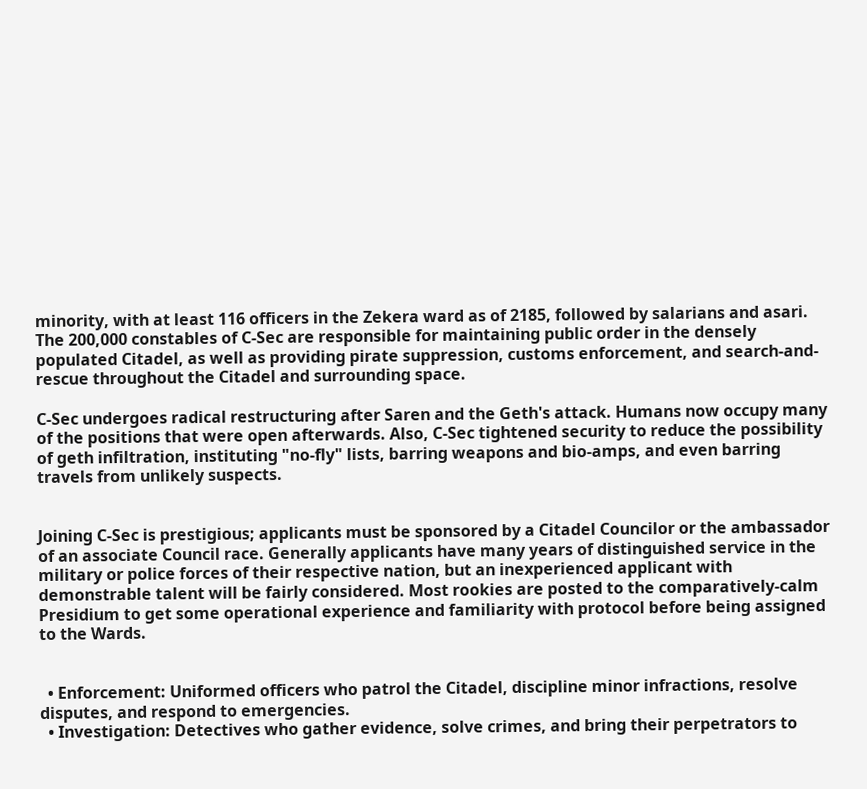minority, with at least 116 officers in the Zekera ward as of 2185, followed by salarians and asari. The 200,000 constables of C-Sec are responsible for maintaining public order in the densely populated Citadel, as well as providing pirate suppression, customs enforcement, and search-and-rescue throughout the Citadel and surrounding space.

C-Sec undergoes radical restructuring after Saren and the Geth's attack. Humans now occupy many of the positions that were open afterwards. Also, C-Sec tightened security to reduce the possibility of geth infiltration, instituting "no-fly" lists, barring weapons and bio-amps, and even barring travels from unlikely suspects.


Joining C-Sec is prestigious; applicants must be sponsored by a Citadel Councilor or the ambassador of an associate Council race. Generally applicants have many years of distinguished service in the military or police forces of their respective nation, but an inexperienced applicant with demonstrable talent will be fairly considered. Most rookies are posted to the comparatively-calm Presidium to get some operational experience and familiarity with protocol before being assigned to the Wards.


  • Enforcement: Uniformed officers who patrol the Citadel, discipline minor infractions, resolve disputes, and respond to emergencies.
  • Investigation: Detectives who gather evidence, solve crimes, and bring their perpetrators to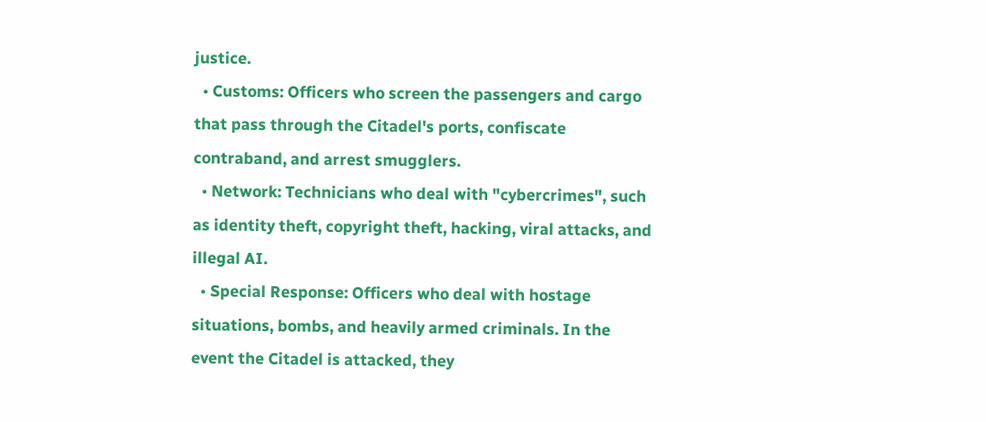justice.
  • Customs: Officers who screen the passengers and cargo that pass through the Citadel's ports, confiscate contraband, and arrest smugglers.
  • Network: Technicians who deal with "cybercrimes", such as identity theft, copyright theft, hacking, viral attacks, and illegal AI.
  • Special Response: Officers who deal with hostage situations, bombs, and heavily armed criminals. In the event the Citadel is attacked, they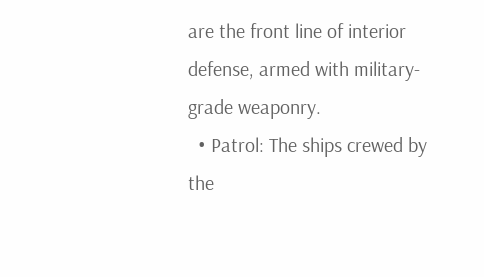are the front line of interior defense, armed with military-grade weaponry.
  • Patrol: The ships crewed by the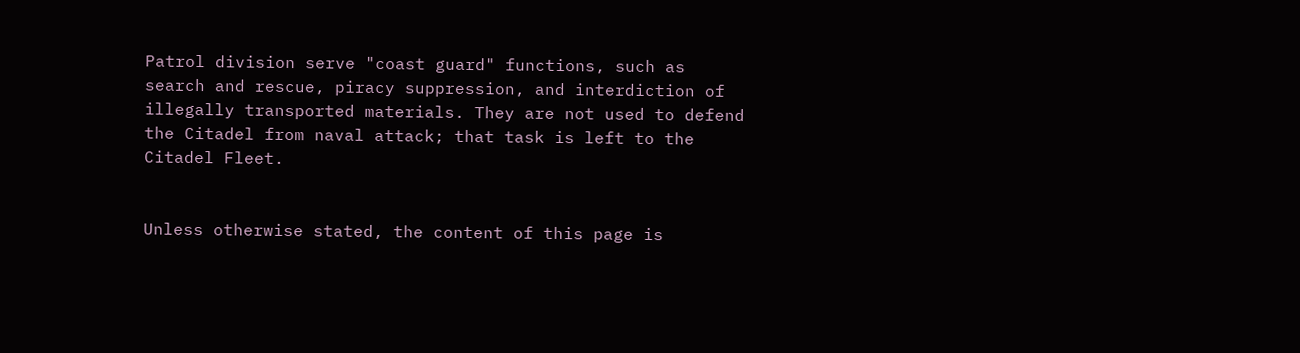Patrol division serve "coast guard" functions, such as search and rescue, piracy suppression, and interdiction of illegally transported materials. They are not used to defend the Citadel from naval attack; that task is left to the Citadel Fleet.


Unless otherwise stated, the content of this page is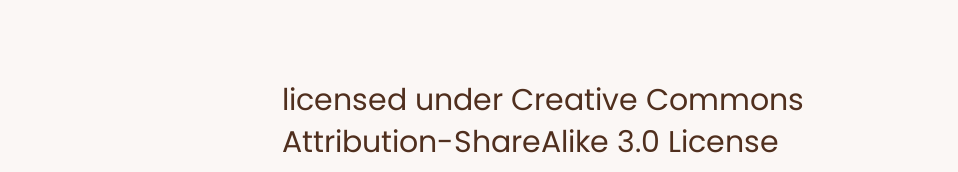licensed under Creative Commons Attribution-ShareAlike 3.0 License